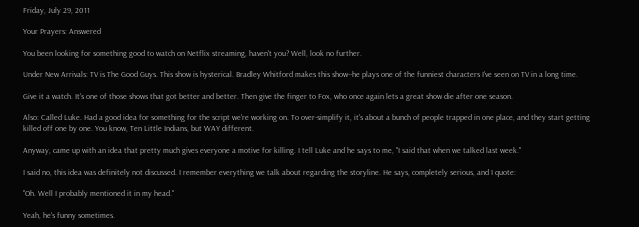Friday, July 29, 2011

Your Prayers: Answered

You been looking for something good to watch on Netflix streaming, haven't you? Well, look no further.

Under New Arrivals: TV is The Good Guys. This show is hysterical. Bradley Whitford makes this show--he plays one of the funniest characters I've seen on TV in a long time.

Give it a watch. It's one of those shows that got better and better. Then give the finger to Fox, who once again lets a great show die after one season.

Also: Called Luke. Had a good idea for something for the script we're working on. To over-simplify it, it's about a bunch of people trapped in one place, and they start getting killed off one by one. You know, Ten Little Indians, but WAY different.

Anyway, came up with an idea that pretty much gives everyone a motive for killing. I tell Luke and he says to me, "I said that when we talked last week."

I said no, this idea was definitely not discussed. I remember everything we talk about regarding the storyline. He says, completely serious, and I quote:

"Oh. Well I probably mentioned it in my head."

Yeah, he's funny sometimes.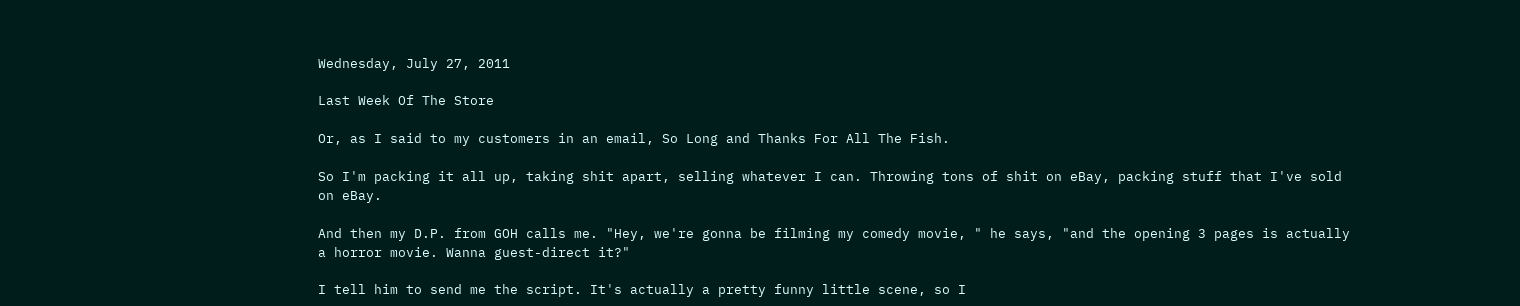Wednesday, July 27, 2011

Last Week Of The Store

Or, as I said to my customers in an email, So Long and Thanks For All The Fish.

So I'm packing it all up, taking shit apart, selling whatever I can. Throwing tons of shit on eBay, packing stuff that I've sold on eBay.

And then my D.P. from GOH calls me. "Hey, we're gonna be filming my comedy movie, " he says, "and the opening 3 pages is actually a horror movie. Wanna guest-direct it?"

I tell him to send me the script. It's actually a pretty funny little scene, so I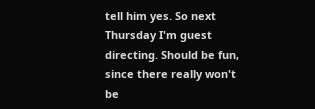tell him yes. So next Thursday I'm guest directing. Should be fun, since there really won't be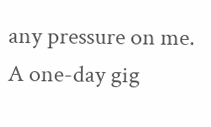any pressure on me. A one-day gig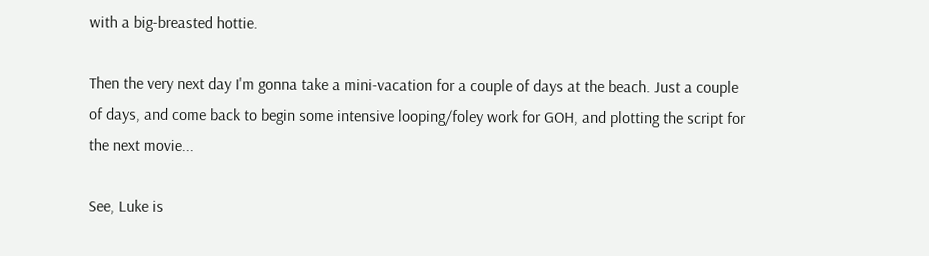with a big-breasted hottie.

Then the very next day I'm gonna take a mini-vacation for a couple of days at the beach. Just a couple of days, and come back to begin some intensive looping/foley work for GOH, and plotting the script for the next movie...

See, Luke is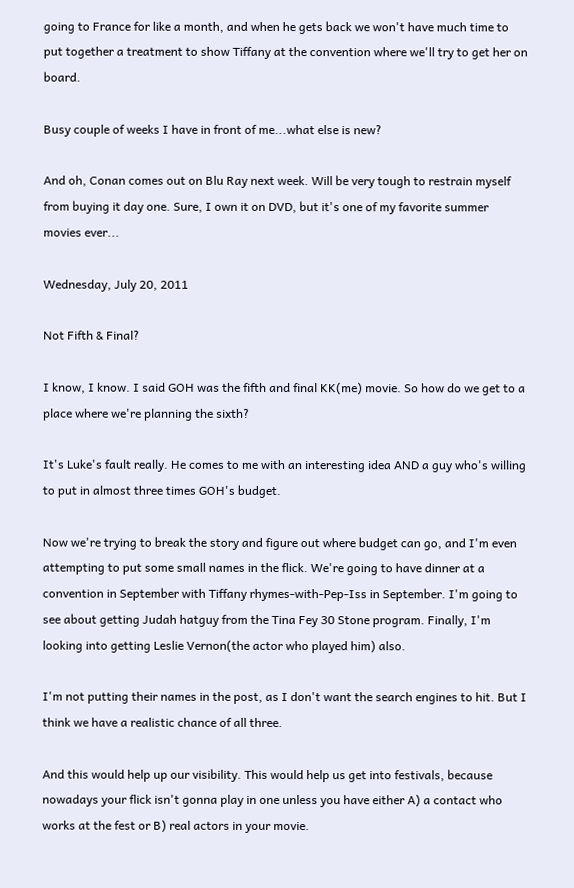going to France for like a month, and when he gets back we won't have much time to put together a treatment to show Tiffany at the convention where we'll try to get her on board.

Busy couple of weeks I have in front of me...what else is new?

And oh, Conan comes out on Blu Ray next week. Will be very tough to restrain myself from buying it day one. Sure, I own it on DVD, but it's one of my favorite summer movies ever...

Wednesday, July 20, 2011

Not Fifth & Final?

I know, I know. I said GOH was the fifth and final KK(me) movie. So how do we get to a place where we're planning the sixth?

It's Luke's fault really. He comes to me with an interesting idea AND a guy who's willing to put in almost three times GOH's budget.

Now we're trying to break the story and figure out where budget can go, and I'm even attempting to put some small names in the flick. We're going to have dinner at a convention in September with Tiffany rhymes-with-Pep-Iss in September. I'm going to see about getting Judah hatguy from the Tina Fey 30 Stone program. Finally, I'm looking into getting Leslie Vernon(the actor who played him) also.

I'm not putting their names in the post, as I don't want the search engines to hit. But I think we have a realistic chance of all three.

And this would help up our visibility. This would help us get into festivals, because nowadays your flick isn't gonna play in one unless you have either A) a contact who works at the fest or B) real actors in your movie.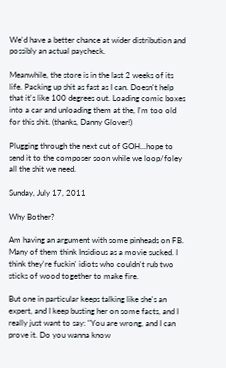We'd have a better chance at wider distribution and possibly an actual paycheck.

Meanwhile, the store is in the last 2 weeks of its life. Packing up shit as fast as I can. Doesn't help that it's like 100 degrees out. Loading comic boxes into a car and unloading them at the, I'm too old for this shit. (thanks, Danny Glover!)

Plugging through the next cut of GOH...hope to send it to the composer soon while we loop/foley all the shit we need.

Sunday, July 17, 2011

Why Bother?

Am having an argument with some pinheads on FB. Many of them think Insidious as a movie sucked. I think they're fuckin' idiots who couldn't rub two sticks of wood together to make fire.

But one in particular keeps talking like she's an expert, and I keep busting her on some facts, and I really just want to say: "You are wrong, and I can prove it. Do you wanna know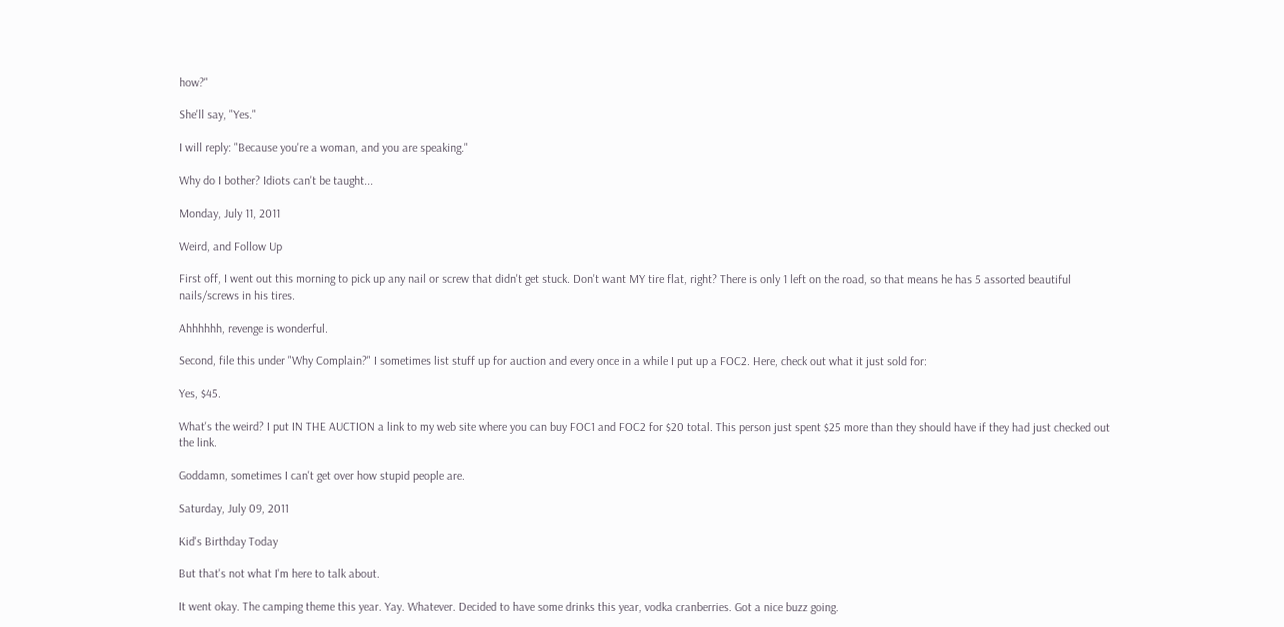how?"

She'll say, "Yes."

I will reply: "Because you're a woman, and you are speaking."

Why do I bother? Idiots can't be taught...

Monday, July 11, 2011

Weird, and Follow Up

First off, I went out this morning to pick up any nail or screw that didn't get stuck. Don't want MY tire flat, right? There is only 1 left on the road, so that means he has 5 assorted beautiful nails/screws in his tires.

Ahhhhhh, revenge is wonderful.

Second, file this under "Why Complain?" I sometimes list stuff up for auction and every once in a while I put up a FOC2. Here, check out what it just sold for:

Yes, $45.

What's the weird? I put IN THE AUCTION a link to my web site where you can buy FOC1 and FOC2 for $20 total. This person just spent $25 more than they should have if they had just checked out the link.

Goddamn, sometimes I can't get over how stupid people are.

Saturday, July 09, 2011

Kid's Birthday Today

But that's not what I'm here to talk about.

It went okay. The camping theme this year. Yay. Whatever. Decided to have some drinks this year, vodka cranberries. Got a nice buzz going.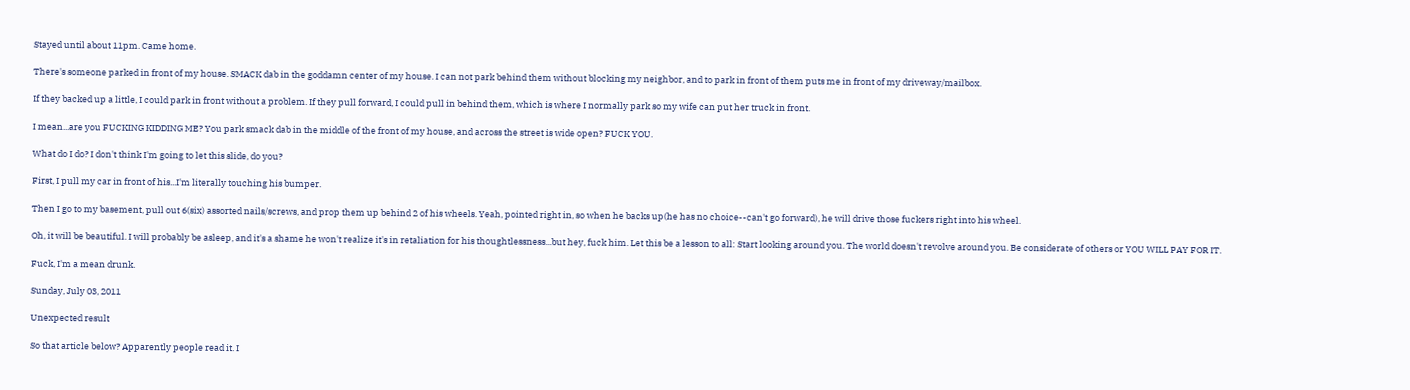Stayed until about 11pm. Came home.

There's someone parked in front of my house. SMACK dab in the goddamn center of my house. I can not park behind them without blocking my neighbor, and to park in front of them puts me in front of my driveway/mailbox.

If they backed up a little, I could park in front without a problem. If they pull forward, I could pull in behind them, which is where I normally park so my wife can put her truck in front.

I mean...are you FUCKING KIDDING ME? You park smack dab in the middle of the front of my house, and across the street is wide open? FUCK YOU.

What do I do? I don't think I'm going to let this slide, do you?

First, I pull my car in front of his...I'm literally touching his bumper.

Then I go to my basement, pull out 6(six) assorted nails/screws, and prop them up behind 2 of his wheels. Yeah, pointed right in, so when he backs up(he has no choice--can't go forward), he will drive those fuckers right into his wheel.

Oh, it will be beautiful. I will probably be asleep, and it's a shame he won't realize it's in retaliation for his thoughtlessness...but hey, fuck him. Let this be a lesson to all: Start looking around you. The world doesn't revolve around you. Be considerate of others or YOU WILL PAY FOR IT.

Fuck, I'm a mean drunk.

Sunday, July 03, 2011

Unexpected result

So that article below? Apparently people read it. I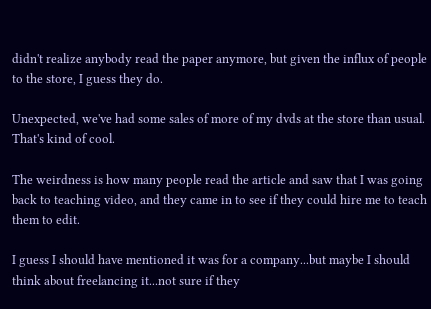didn't realize anybody read the paper anymore, but given the influx of people to the store, I guess they do.

Unexpected, we've had some sales of more of my dvds at the store than usual. That's kind of cool.

The weirdness is how many people read the article and saw that I was going back to teaching video, and they came in to see if they could hire me to teach them to edit.

I guess I should have mentioned it was for a company...but maybe I should think about freelancing it...not sure if they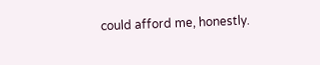could afford me, honestly.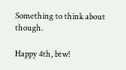Something to think about though.

Happy 4th, btw!